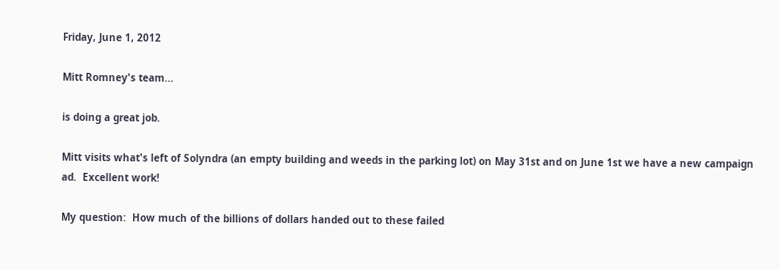Friday, June 1, 2012

Mitt Romney's team...

is doing a great job.

Mitt visits what's left of Solyndra (an empty building and weeds in the parking lot) on May 31st and on June 1st we have a new campaign ad.  Excellent work!

My question:  How much of the billions of dollars handed out to these failed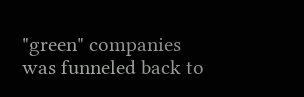"green" companies was funneled back to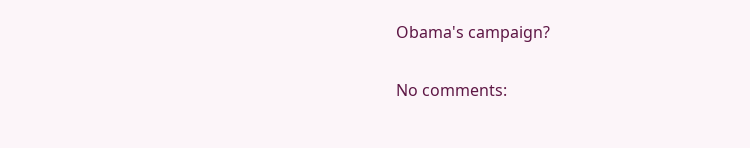Obama's campaign?

No comments: